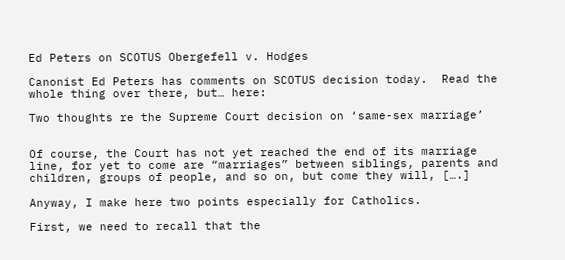Ed Peters on SCOTUS Obergefell v. Hodges

Canonist Ed Peters has comments on SCOTUS decision today.  Read the whole thing over there, but… here:

Two thoughts re the Supreme Court decision on ‘same-sex marriage’


Of course, the Court has not yet reached the end of its marriage line, for yet to come are “marriages” between siblings, parents and children, groups of people, and so on, but come they will, [….]

Anyway, I make here two points especially for Catholics.

First, we need to recall that the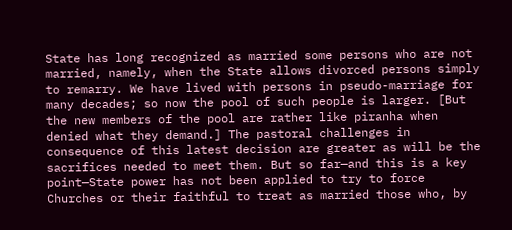State has long recognized as married some persons who are not married, namely, when the State allows divorced persons simply to remarry. We have lived with persons in pseudo-marriage for many decades; so now the pool of such people is larger. [But the new members of the pool are rather like piranha when denied what they demand.] The pastoral challenges in consequence of this latest decision are greater as will be the sacrifices needed to meet them. But so far—and this is a key point—State power has not been applied to try to force Churches or their faithful to treat as married those who, by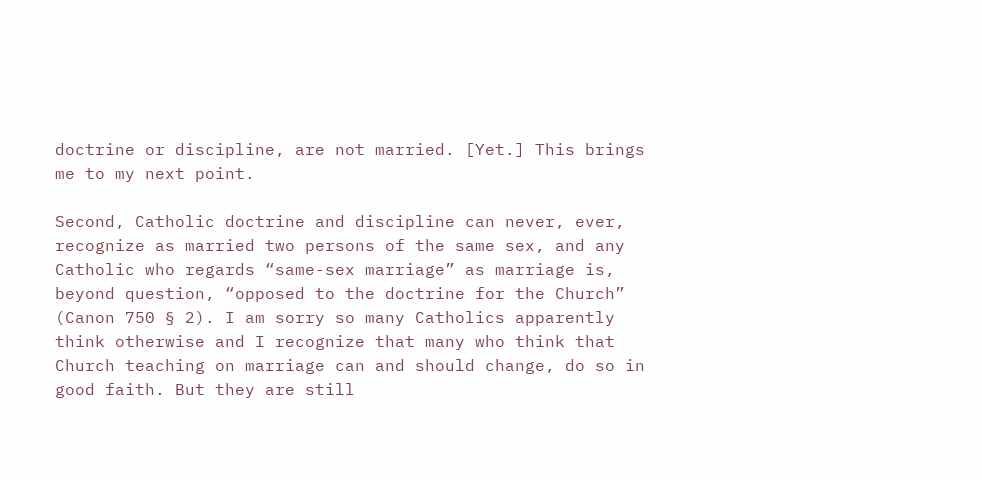doctrine or discipline, are not married. [Yet.] This brings me to my next point.

Second, Catholic doctrine and discipline can never, ever, recognize as married two persons of the same sex, and any Catholic who regards “same-sex marriage” as marriage is, beyond question, “opposed to the doctrine for the Church” (Canon 750 § 2). I am sorry so many Catholics apparently think otherwise and I recognize that many who think that Church teaching on marriage can and should change, do so in good faith. But they are still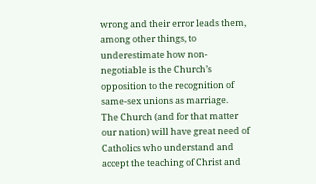wrong and their error leads them, among other things, to underestimate how non-negotiable is the Church’s opposition to the recognition of same-sex unions as marriage.
The Church (and for that matter our nation) will have great need of Catholics who understand and accept the teaching of Christ and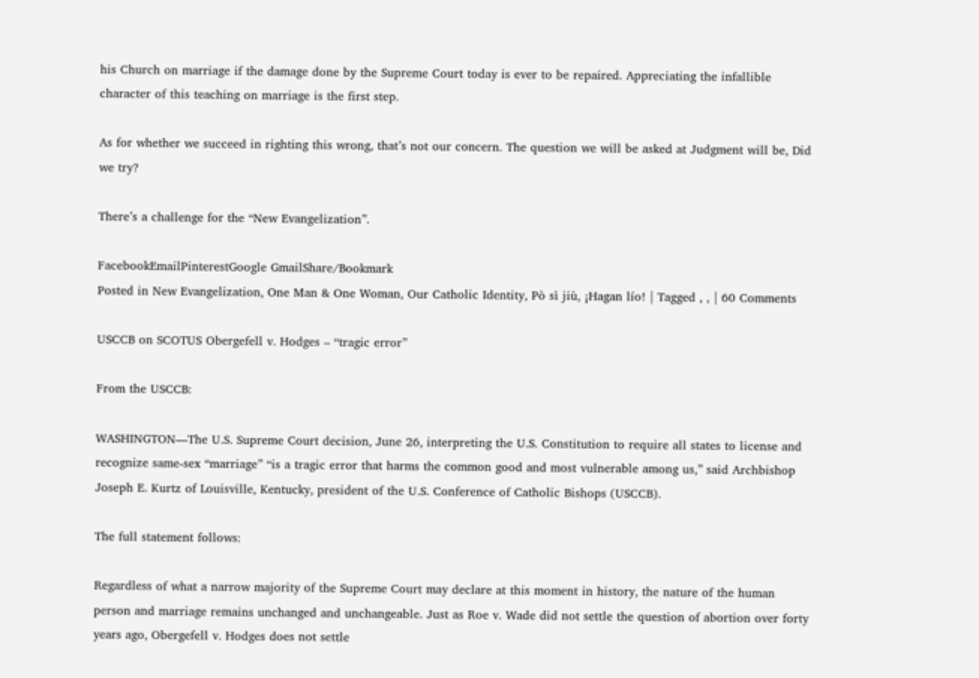his Church on marriage if the damage done by the Supreme Court today is ever to be repaired. Appreciating the infallible character of this teaching on marriage is the first step.

As for whether we succeed in righting this wrong, that’s not our concern. The question we will be asked at Judgment will be, Did we try?

There’s a challenge for the “New Evangelization”.

FacebookEmailPinterestGoogle GmailShare/Bookmark
Posted in New Evangelization, One Man & One Woman, Our Catholic Identity, Pò sì jiù, ¡Hagan lío! | Tagged , , | 60 Comments

USCCB on SCOTUS Obergefell v. Hodges – “tragic error”

From the USCCB:

WASHINGTON—The U.S. Supreme Court decision, June 26, interpreting the U.S. Constitution to require all states to license and recognize same-sex “marriage” “is a tragic error that harms the common good and most vulnerable among us,” said Archbishop Joseph E. Kurtz of Louisville, Kentucky, president of the U.S. Conference of Catholic Bishops (USCCB).

The full statement follows:

Regardless of what a narrow majority of the Supreme Court may declare at this moment in history, the nature of the human person and marriage remains unchanged and unchangeable. Just as Roe v. Wade did not settle the question of abortion over forty years ago, Obergefell v. Hodges does not settle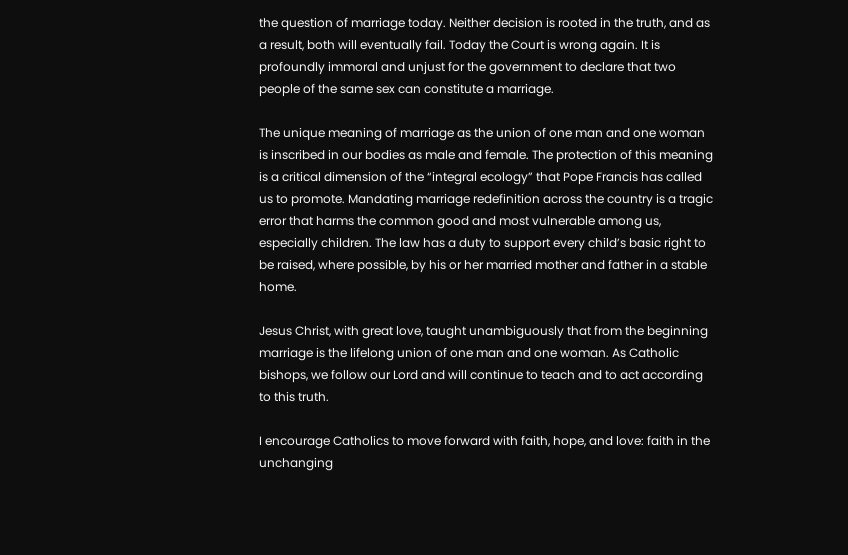the question of marriage today. Neither decision is rooted in the truth, and as a result, both will eventually fail. Today the Court is wrong again. It is profoundly immoral and unjust for the government to declare that two people of the same sex can constitute a marriage.

The unique meaning of marriage as the union of one man and one woman is inscribed in our bodies as male and female. The protection of this meaning is a critical dimension of the “integral ecology” that Pope Francis has called us to promote. Mandating marriage redefinition across the country is a tragic error that harms the common good and most vulnerable among us, especially children. The law has a duty to support every child’s basic right to be raised, where possible, by his or her married mother and father in a stable home.

Jesus Christ, with great love, taught unambiguously that from the beginning marriage is the lifelong union of one man and one woman. As Catholic bishops, we follow our Lord and will continue to teach and to act according to this truth.

I encourage Catholics to move forward with faith, hope, and love: faith in the unchanging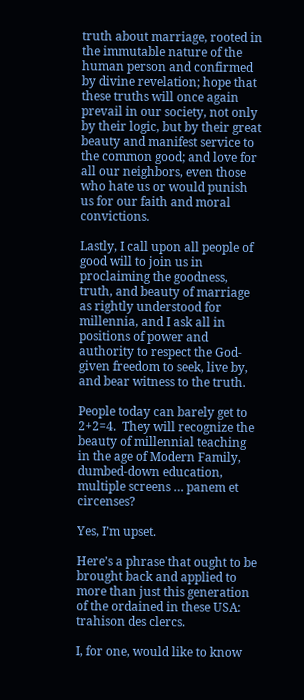truth about marriage, rooted in the immutable nature of the human person and confirmed by divine revelation; hope that these truths will once again prevail in our society, not only by their logic, but by their great beauty and manifest service to the common good; and love for all our neighbors, even those who hate us or would punish us for our faith and moral convictions.

Lastly, I call upon all people of good will to join us in proclaiming the goodness, truth, and beauty of marriage as rightly understood for millennia, and I ask all in positions of power and authority to respect the God-given freedom to seek, live by, and bear witness to the truth.

People today can barely get to 2+2=4.  They will recognize the beauty of millennial teaching in the age of Modern Family, dumbed-down education, multiple screens … panem et circenses?

Yes, I’m upset.

Here’s a phrase that ought to be brought back and applied to more than just this generation of the ordained in these USA: trahison des clercs.

I, for one, would like to know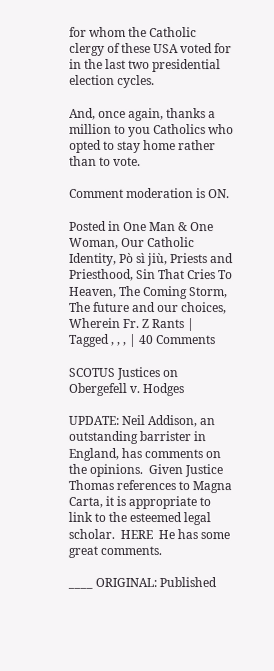for whom the Catholic clergy of these USA voted for in the last two presidential election cycles.

And, once again, thanks a million to you Catholics who opted to stay home rather than to vote.

Comment moderation is ON.

Posted in One Man & One Woman, Our Catholic Identity, Pò sì jiù, Priests and Priesthood, Sin That Cries To Heaven, The Coming Storm, The future and our choices, Wherein Fr. Z Rants | Tagged , , , | 40 Comments

SCOTUS Justices on Obergefell v. Hodges

UPDATE: Neil Addison, an outstanding barrister in England, has comments on the opinions.  Given Justice Thomas references to Magna Carta, it is appropriate to link to the esteemed legal scholar.  HERE  He has some great comments.

____ ORIGINAL: Published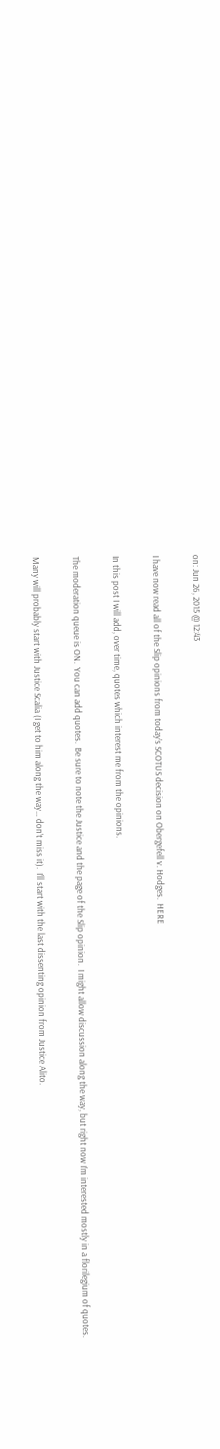on: Jun 26, 2015 @ 12:43

I have now read all of the Slip opinions from today’s SCOTUS decision on Obergefell v. Hodges.  HERE

In this post I will add, over time, quotes which interest me from the opinions.

The moderation queue is ON.  You can add quotes.  Be sure to note the Justice and the page of the Slip opinion.  I might allow discussion along the way, but right now I’m interested mostly in a florilegium of quotes.

Many will probably start with Justice Scalia (I get to him along the way… don’t miss it).  I’ll start with the last dissenting opinion from Justice Alito.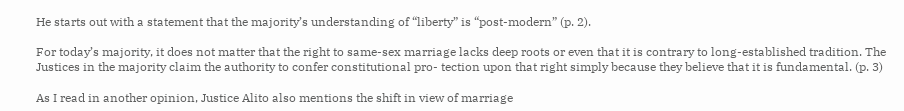He starts out with a statement that the majority’s understanding of “liberty” is “post-modern” (p. 2).

For today’s majority, it does not matter that the right to same-sex marriage lacks deep roots or even that it is contrary to long-established tradition. The Justices in the majority claim the authority to confer constitutional pro- tection upon that right simply because they believe that it is fundamental. (p. 3)

As I read in another opinion, Justice Alito also mentions the shift in view of marriage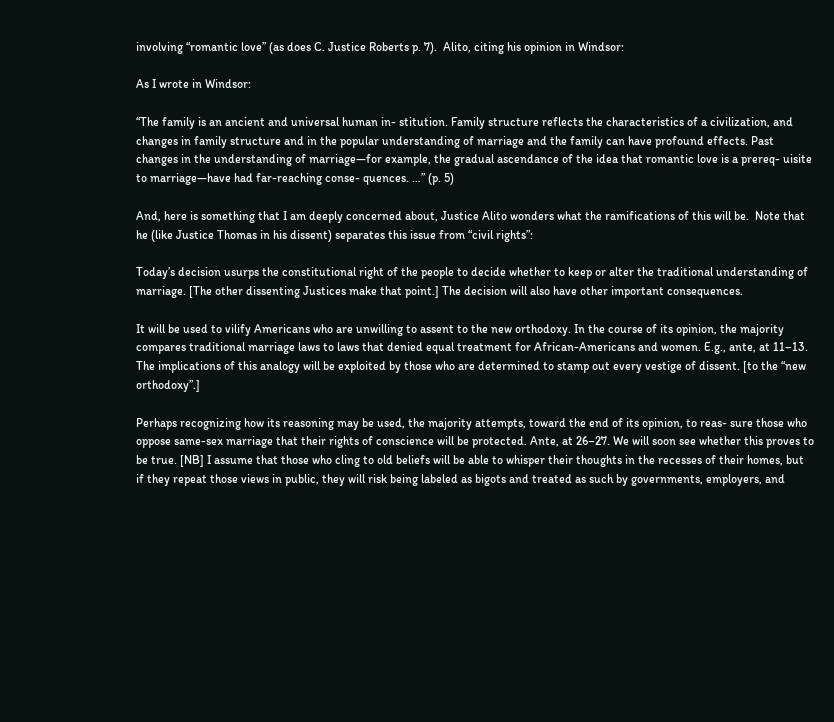involving “romantic love” (as does C. Justice Roberts p. 7).  Alito, citing his opinion in Windsor:

As I wrote in Windsor:

“The family is an ancient and universal human in- stitution. Family structure reflects the characteristics of a civilization, and changes in family structure and in the popular understanding of marriage and the family can have profound effects. Past changes in the understanding of marriage—for example, the gradual ascendance of the idea that romantic love is a prereq- uisite to marriage—have had far-reaching conse- quences. …” (p. 5)

And, here is something that I am deeply concerned about, Justice Alito wonders what the ramifications of this will be.  Note that he (like Justice Thomas in his dissent) separates this issue from “civil rights”:

Today’s decision usurps the constitutional right of the people to decide whether to keep or alter the traditional understanding of marriage. [The other dissenting Justices make that point.] The decision will also have other important consequences.

It will be used to vilify Americans who are unwilling to assent to the new orthodoxy. In the course of its opinion, the majority compares traditional marriage laws to laws that denied equal treatment for African-Americans and women. E.g., ante, at 11–13. The implications of this analogy will be exploited by those who are determined to stamp out every vestige of dissent. [to the “new orthodoxy”.]

Perhaps recognizing how its reasoning may be used, the majority attempts, toward the end of its opinion, to reas- sure those who oppose same-sex marriage that their rights of conscience will be protected. Ante, at 26–27. We will soon see whether this proves to be true. [NB] I assume that those who cling to old beliefs will be able to whisper their thoughts in the recesses of their homes, but if they repeat those views in public, they will risk being labeled as bigots and treated as such by governments, employers, and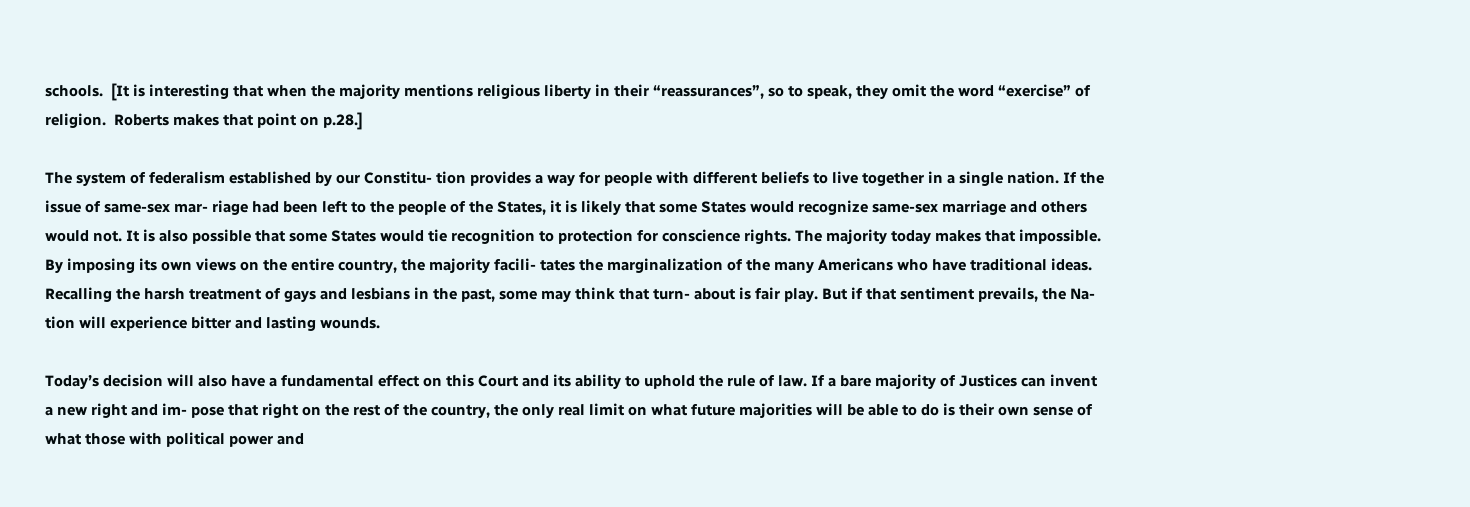schools.  [It is interesting that when the majority mentions religious liberty in their “reassurances”, so to speak, they omit the word “exercise” of religion.  Roberts makes that point on p.28.]

The system of federalism established by our Constitu- tion provides a way for people with different beliefs to live together in a single nation. If the issue of same-sex mar- riage had been left to the people of the States, it is likely that some States would recognize same-sex marriage and others would not. It is also possible that some States would tie recognition to protection for conscience rights. The majority today makes that impossible. By imposing its own views on the entire country, the majority facili- tates the marginalization of the many Americans who have traditional ideas. Recalling the harsh treatment of gays and lesbians in the past, some may think that turn- about is fair play. But if that sentiment prevails, the Na- tion will experience bitter and lasting wounds.

Today’s decision will also have a fundamental effect on this Court and its ability to uphold the rule of law. If a bare majority of Justices can invent a new right and im- pose that right on the rest of the country, the only real limit on what future majorities will be able to do is their own sense of what those with political power and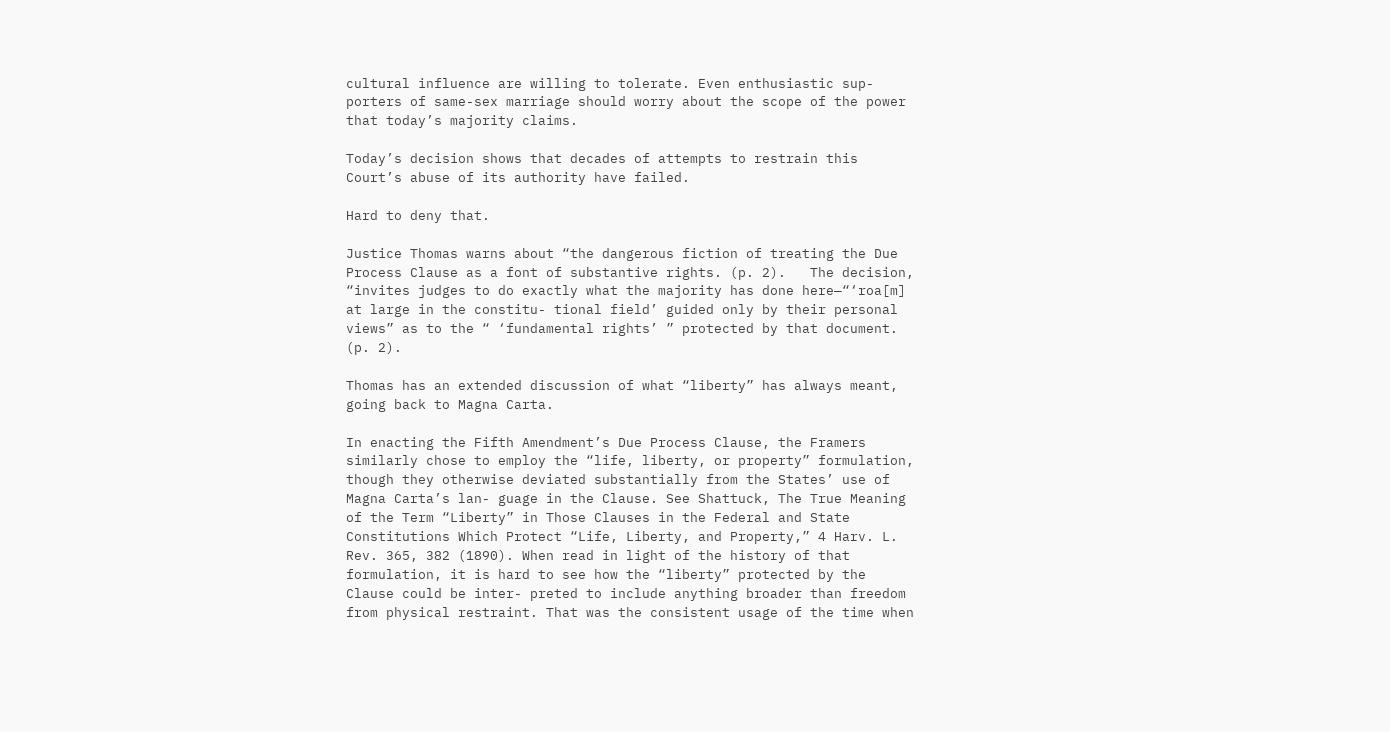cultural influence are willing to tolerate. Even enthusiastic sup- porters of same-sex marriage should worry about the scope of the power that today’s majority claims.

Today’s decision shows that decades of attempts to restrain this Court’s abuse of its authority have failed.

Hard to deny that.

Justice Thomas warns about “the dangerous fiction of treating the Due Process Clause as a font of substantive rights. (p. 2).   The decision, “invites judges to do exactly what the majority has done here—“‘roa[m] at large in the constitu- tional field’ guided only by their personal views” as to the “ ‘fundamental rights’ ” protected by that document. (p. 2).

Thomas has an extended discussion of what “liberty” has always meant, going back to Magna Carta.

In enacting the Fifth Amendment’s Due Process Clause, the Framers similarly chose to employ the “life, liberty, or property” formulation, though they otherwise deviated substantially from the States’ use of Magna Carta’s lan- guage in the Clause. See Shattuck, The True Meaning of the Term “Liberty” in Those Clauses in the Federal and State Constitutions Which Protect “Life, Liberty, and Property,” 4 Harv. L. Rev. 365, 382 (1890). When read in light of the history of that formulation, it is hard to see how the “liberty” protected by the Clause could be inter- preted to include anything broader than freedom from physical restraint. That was the consistent usage of the time when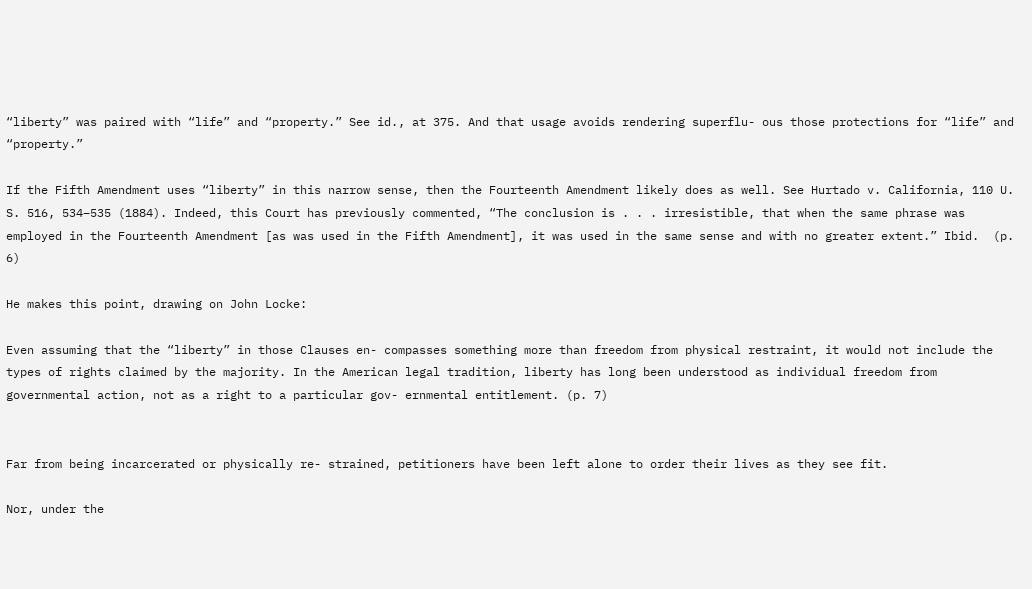“liberty” was paired with “life” and “property.” See id., at 375. And that usage avoids rendering superflu- ous those protections for “life” and “property.”

If the Fifth Amendment uses “liberty” in this narrow sense, then the Fourteenth Amendment likely does as well. See Hurtado v. California, 110 U. S. 516, 534–535 (1884). Indeed, this Court has previously commented, “The conclusion is . . . irresistible, that when the same phrase was employed in the Fourteenth Amendment [as was used in the Fifth Amendment], it was used in the same sense and with no greater extent.” Ibid.  (p. 6)

He makes this point, drawing on John Locke:

Even assuming that the “liberty” in those Clauses en- compasses something more than freedom from physical restraint, it would not include the types of rights claimed by the majority. In the American legal tradition, liberty has long been understood as individual freedom from governmental action, not as a right to a particular gov- ernmental entitlement. (p. 7)


Far from being incarcerated or physically re- strained, petitioners have been left alone to order their lives as they see fit.

Nor, under the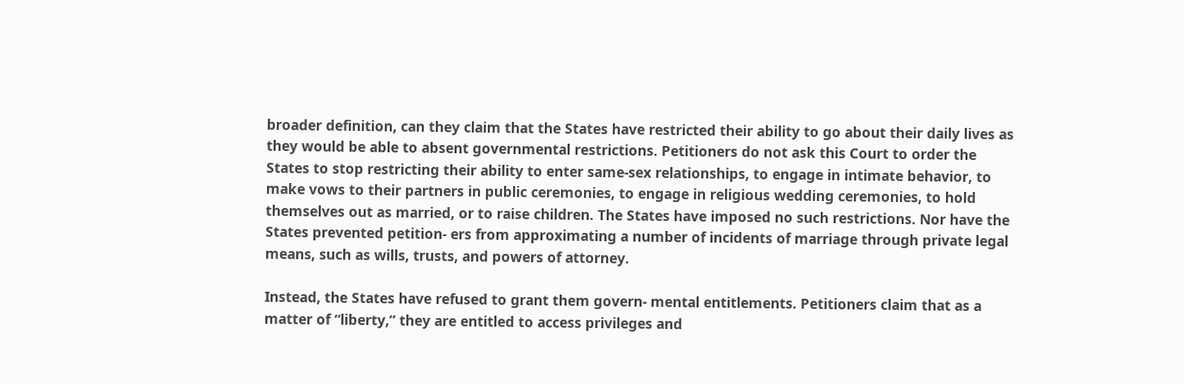broader definition, can they claim that the States have restricted their ability to go about their daily lives as they would be able to absent governmental restrictions. Petitioners do not ask this Court to order the States to stop restricting their ability to enter same-sex relationships, to engage in intimate behavior, to make vows to their partners in public ceremonies, to engage in religious wedding ceremonies, to hold themselves out as married, or to raise children. The States have imposed no such restrictions. Nor have the States prevented petition- ers from approximating a number of incidents of marriage through private legal means, such as wills, trusts, and powers of attorney.

Instead, the States have refused to grant them govern- mental entitlements. Petitioners claim that as a matter of “liberty,” they are entitled to access privileges and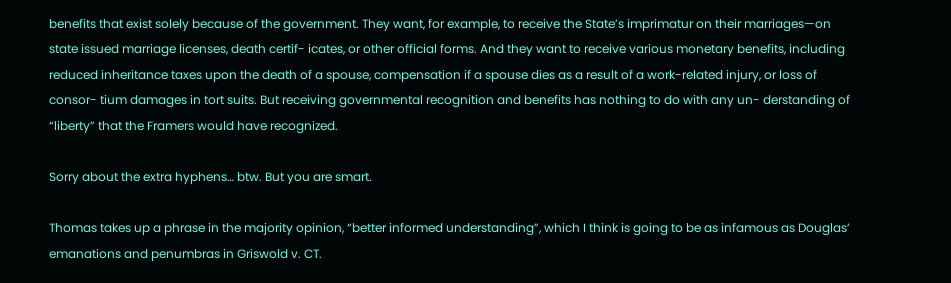benefits that exist solely because of the government. They want, for example, to receive the State’s imprimatur on their marriages—on state issued marriage licenses, death certif- icates, or other official forms. And they want to receive various monetary benefits, including reduced inheritance taxes upon the death of a spouse, compensation if a spouse dies as a result of a work-related injury, or loss of consor- tium damages in tort suits. But receiving governmental recognition and benefits has nothing to do with any un- derstanding of “liberty” that the Framers would have recognized.

Sorry about the extra hyphens… btw. But you are smart.

Thomas takes up a phrase in the majority opinion, “better informed understanding”, which I think is going to be as infamous as Douglas’ emanations and penumbras in Griswold v. CT.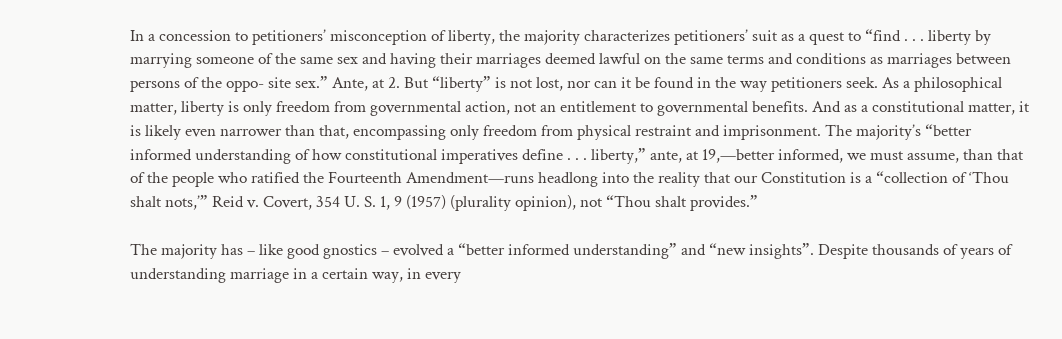In a concession to petitioners’ misconception of liberty, the majority characterizes petitioners’ suit as a quest to “find . . . liberty by marrying someone of the same sex and having their marriages deemed lawful on the same terms and conditions as marriages between persons of the oppo- site sex.” Ante, at 2. But “liberty” is not lost, nor can it be found in the way petitioners seek. As a philosophical matter, liberty is only freedom from governmental action, not an entitlement to governmental benefits. And as a constitutional matter, it is likely even narrower than that, encompassing only freedom from physical restraint and imprisonment. The majority’s “better informed understanding of how constitutional imperatives define . . . liberty,” ante, at 19,—better informed, we must assume, than that of the people who ratified the Fourteenth Amendment—runs headlong into the reality that our Constitution is a “collection of ‘Thou shalt nots,’” Reid v. Covert, 354 U. S. 1, 9 (1957) (plurality opinion), not “Thou shalt provides.”

The majority has – like good gnostics – evolved a “better informed understanding” and “new insights”. Despite thousands of years of understanding marriage in a certain way, in every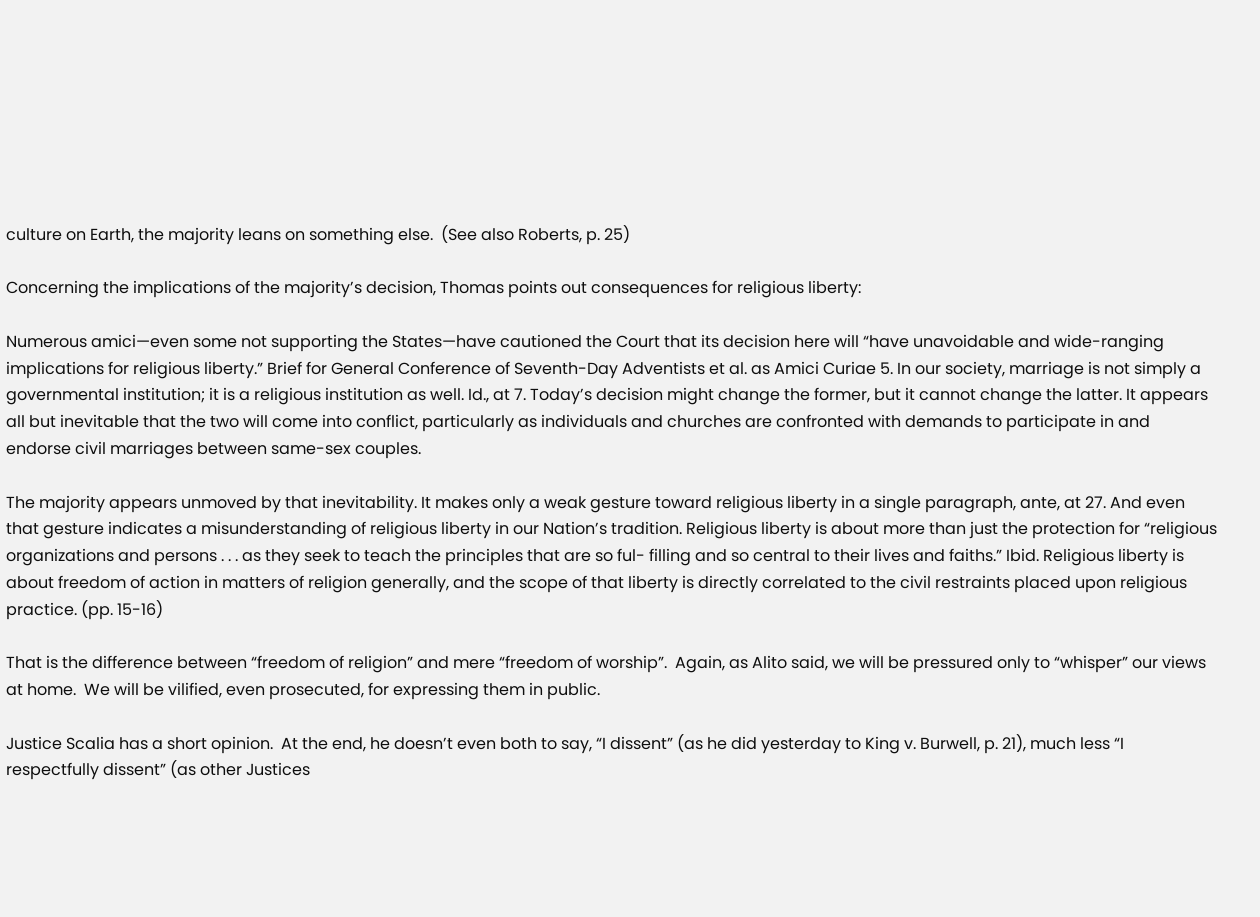culture on Earth, the majority leans on something else.  (See also Roberts, p. 25)

Concerning the implications of the majority’s decision, Thomas points out consequences for religious liberty:

Numerous amici—even some not supporting the States—have cautioned the Court that its decision here will “have unavoidable and wide-ranging implications for religious liberty.” Brief for General Conference of Seventh-Day Adventists et al. as Amici Curiae 5. In our society, marriage is not simply a governmental institution; it is a religious institution as well. Id., at 7. Today’s decision might change the former, but it cannot change the latter. It appears all but inevitable that the two will come into conflict, particularly as individuals and churches are confronted with demands to participate in and endorse civil marriages between same-sex couples.

The majority appears unmoved by that inevitability. It makes only a weak gesture toward religious liberty in a single paragraph, ante, at 27. And even that gesture indicates a misunderstanding of religious liberty in our Nation’s tradition. Religious liberty is about more than just the protection for “religious organizations and persons . . . as they seek to teach the principles that are so ful- filling and so central to their lives and faiths.” Ibid. Religious liberty is about freedom of action in matters of religion generally, and the scope of that liberty is directly correlated to the civil restraints placed upon religious practice. (pp. 15-16)

That is the difference between “freedom of religion” and mere “freedom of worship”.  Again, as Alito said, we will be pressured only to “whisper” our views at home.  We will be vilified, even prosecuted, for expressing them in public.

Justice Scalia has a short opinion.  At the end, he doesn’t even both to say, “I dissent” (as he did yesterday to King v. Burwell, p. 21), much less “I respectfully dissent” (as other Justices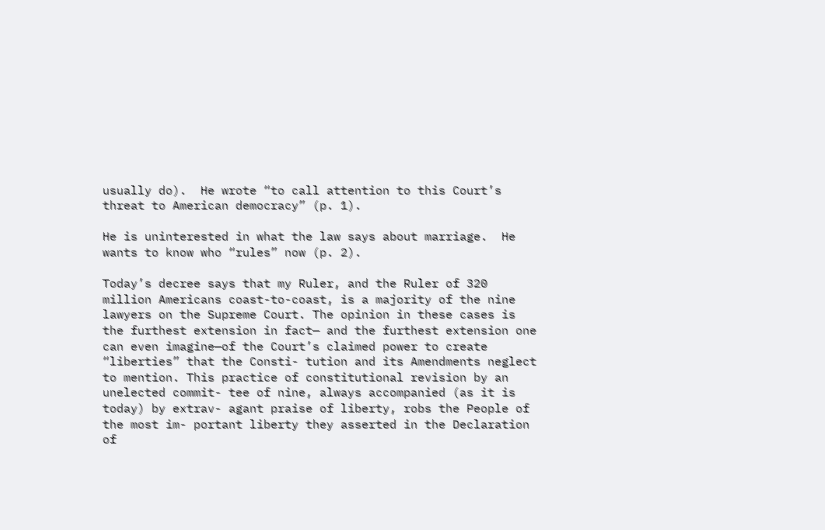usually do).  He wrote “to call attention to this Court’s threat to American democracy” (p. 1).

He is uninterested in what the law says about marriage.  He wants to know who “rules” now (p. 2).

Today’s decree says that my Ruler, and the Ruler of 320 million Americans coast-to-coast, is a majority of the nine lawyers on the Supreme Court. The opinion in these cases is the furthest extension in fact— and the furthest extension one can even imagine—of the Court’s claimed power to create “liberties” that the Consti- tution and its Amendments neglect to mention. This practice of constitutional revision by an unelected commit- tee of nine, always accompanied (as it is today) by extrav- agant praise of liberty, robs the People of the most im- portant liberty they asserted in the Declaration of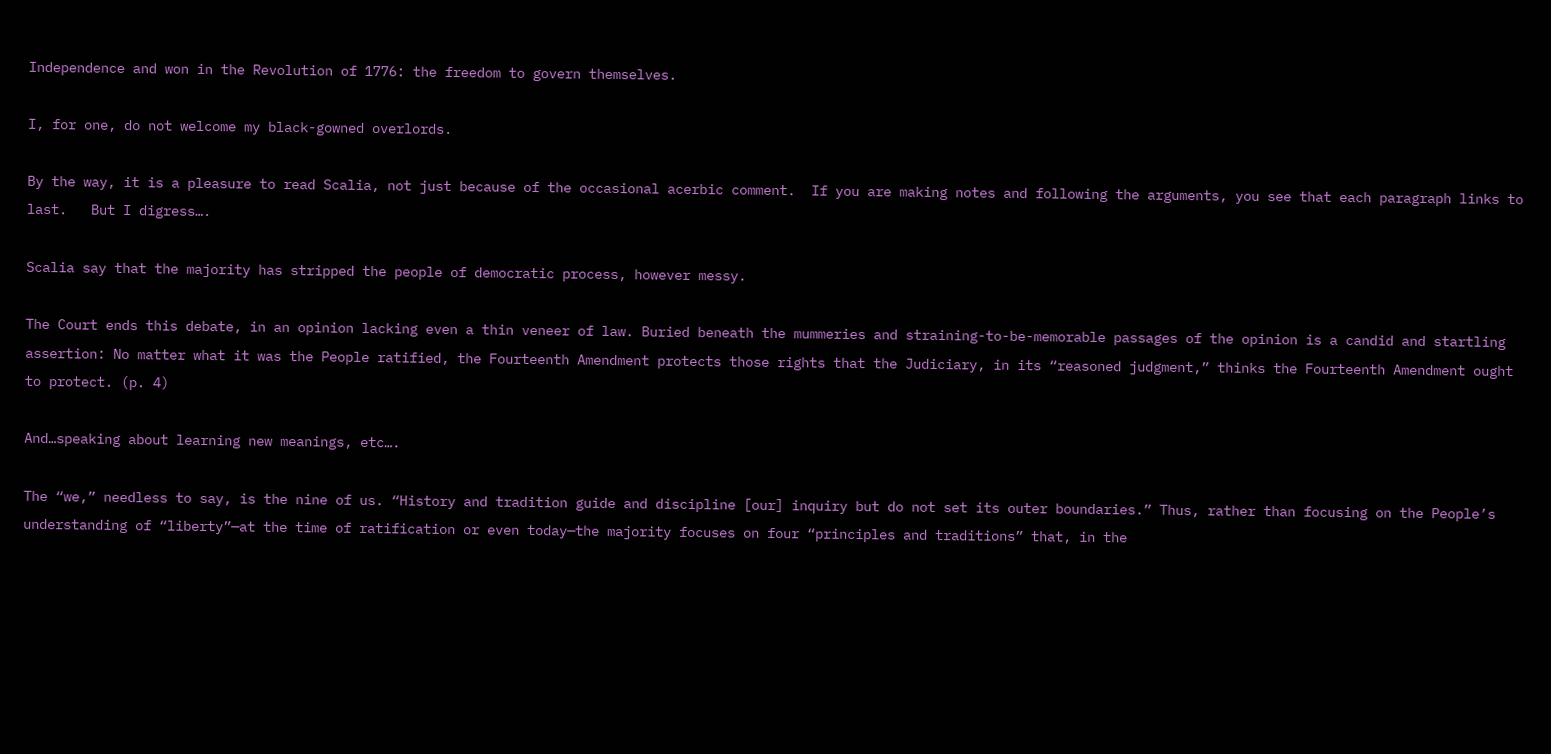Independence and won in the Revolution of 1776: the freedom to govern themselves.

I, for one, do not welcome my black-gowned overlords.

By the way, it is a pleasure to read Scalia, not just because of the occasional acerbic comment.  If you are making notes and following the arguments, you see that each paragraph links to last.   But I digress….

Scalia say that the majority has stripped the people of democratic process, however messy.

The Court ends this debate, in an opinion lacking even a thin veneer of law. Buried beneath the mummeries and straining-to-be-memorable passages of the opinion is a candid and startling assertion: No matter what it was the People ratified, the Fourteenth Amendment protects those rights that the Judiciary, in its “reasoned judgment,” thinks the Fourteenth Amendment ought to protect. (p. 4)

And…speaking about learning new meanings, etc….

The “we,” needless to say, is the nine of us. “History and tradition guide and discipline [our] inquiry but do not set its outer boundaries.” Thus, rather than focusing on the People’s understanding of “liberty”—at the time of ratification or even today—the majority focuses on four “principles and traditions” that, in the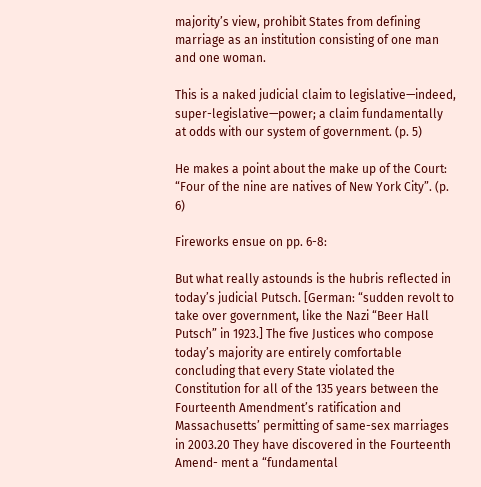majority’s view, prohibit States from defining marriage as an institution consisting of one man and one woman.

This is a naked judicial claim to legislative—indeed, super-legislative—power; a claim fundamentally at odds with our system of government. (p. 5)

He makes a point about the make up of the Court: “Four of the nine are natives of New York City”. (p. 6)

Fireworks ensue on pp. 6-8:

But what really astounds is the hubris reflected in today’s judicial Putsch. [German: “sudden revolt to take over government, like the Nazi “Beer Hall Putsch” in 1923.] The five Justices who compose today’s majority are entirely comfortable concluding that every State violated the Constitution for all of the 135 years between the Fourteenth Amendment’s ratification and Massachusetts’ permitting of same-sex marriages in 2003.20 They have discovered in the Fourteenth Amend- ment a “fundamental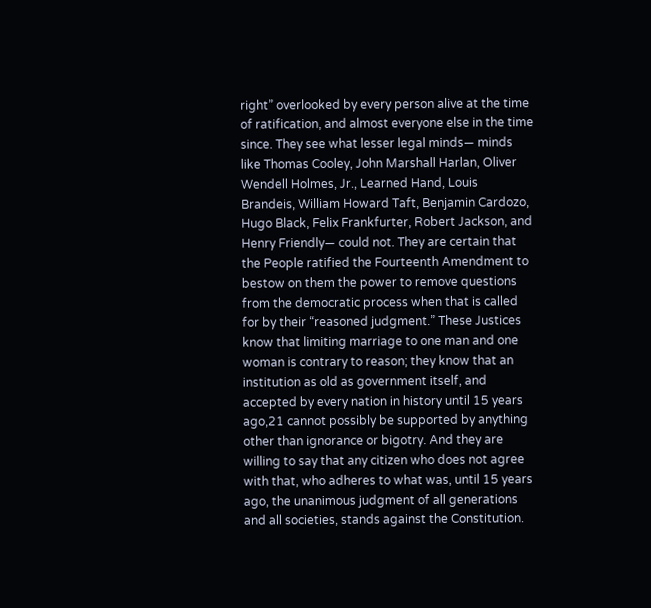right” overlooked by every person alive at the time of ratification, and almost everyone else in the time since. They see what lesser legal minds— minds like Thomas Cooley, John Marshall Harlan, Oliver Wendell Holmes, Jr., Learned Hand, Louis Brandeis, William Howard Taft, Benjamin Cardozo, Hugo Black, Felix Frankfurter, Robert Jackson, and Henry Friendly— could not. They are certain that the People ratified the Fourteenth Amendment to bestow on them the power to remove questions from the democratic process when that is called for by their “reasoned judgment.” These Justices know that limiting marriage to one man and one woman is contrary to reason; they know that an institution as old as government itself, and accepted by every nation in history until 15 years ago,21 cannot possibly be supported by anything other than ignorance or bigotry. And they are willing to say that any citizen who does not agree with that, who adheres to what was, until 15 years ago, the unanimous judgment of all generations and all societies, stands against the Constitution.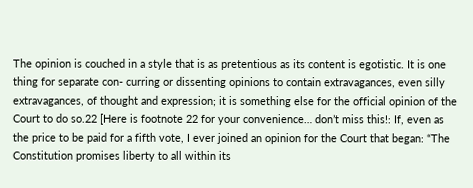The opinion is couched in a style that is as pretentious as its content is egotistic. It is one thing for separate con- curring or dissenting opinions to contain extravagances, even silly extravagances, of thought and expression; it is something else for the official opinion of the Court to do so.22 [Here is footnote 22 for your convenience… don’t miss this!: If, even as the price to be paid for a fifth vote, I ever joined an opinion for the Court that began: “The Constitution promises liberty to all within its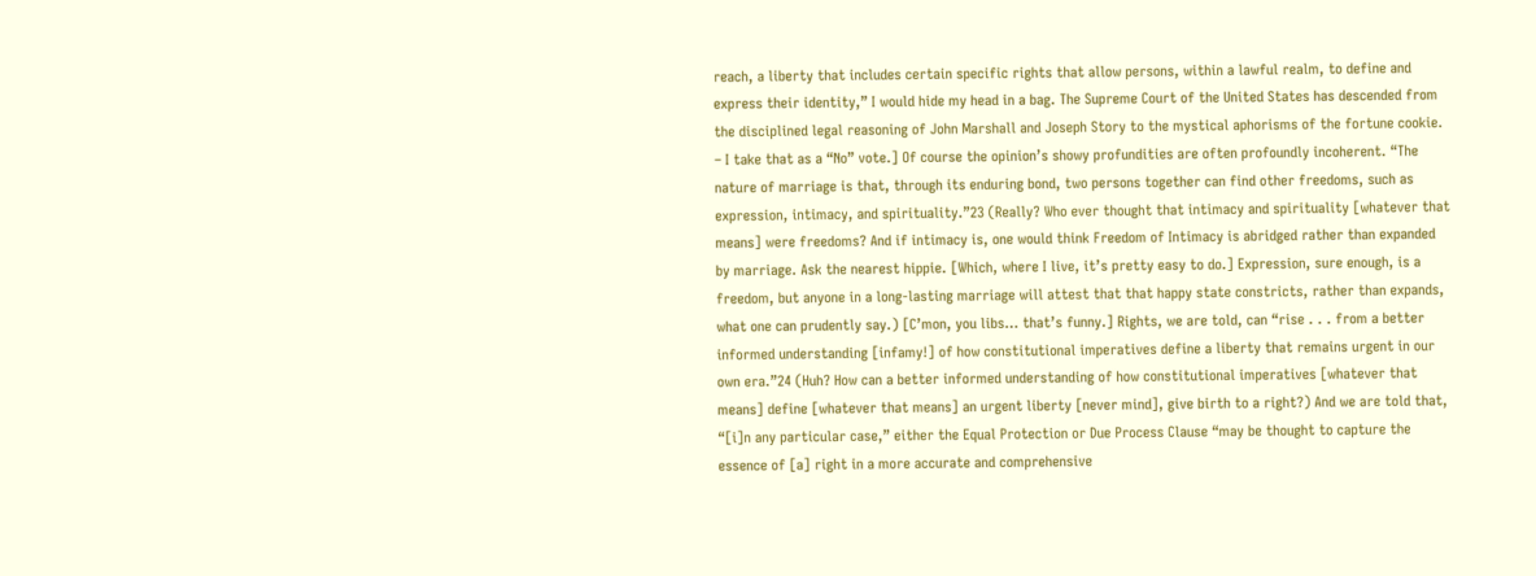reach, a liberty that includes certain specific rights that allow persons, within a lawful realm, to define and express their identity,” I would hide my head in a bag. The Supreme Court of the United States has descended from the disciplined legal reasoning of John Marshall and Joseph Story to the mystical aphorisms of the fortune cookie. – I take that as a “No” vote.] Of course the opinion’s showy profundities are often profoundly incoherent. “The nature of marriage is that, through its enduring bond, two persons together can find other freedoms, such as expression, intimacy, and spirituality.”23 (Really? Who ever thought that intimacy and spirituality [whatever that means] were freedoms? And if intimacy is, one would think Freedom of Intimacy is abridged rather than expanded by marriage. Ask the nearest hippie. [Which, where I live, it’s pretty easy to do.] Expression, sure enough, is a freedom, but anyone in a long-lasting marriage will attest that that happy state constricts, rather than expands, what one can prudently say.) [C’mon, you libs… that’s funny.] Rights, we are told, can “rise . . . from a better informed understanding [infamy!] of how constitutional imperatives define a liberty that remains urgent in our own era.”24 (Huh? How can a better informed understanding of how constitutional imperatives [whatever that means] define [whatever that means] an urgent liberty [never mind], give birth to a right?) And we are told that, “[i]n any particular case,” either the Equal Protection or Due Process Clause “may be thought to capture the essence of [a] right in a more accurate and comprehensive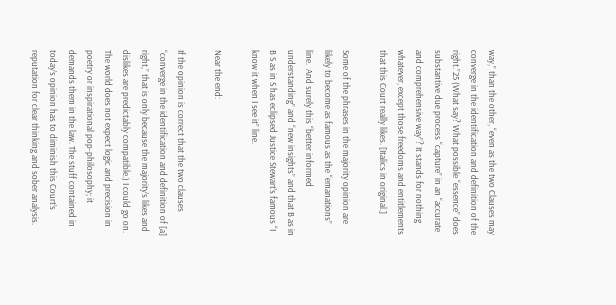way,” than the other, “even as the two Clauses may converge in the identification and definition of the right.”25 (What say? What possible “essence” does substantive due process “capture” in an “accurate and comprehensive way”? It stands for nothing whatever, except those freedoms and entitlements that this Court really likes. [Italics in original.]

Some of the phrases in the majority opinion are likely to become as famous as the “emanations” line.  And surely this “better informed understanding” and “new insights” and that B as in B S as in S has eclipsed Justice Stewart’s famous “I know it when I see it” line.

Near the end:

If the opinion is correct that the two clauses “converge in the identification and definition of [a] right,” that is only because the majority’s likes and dislikes are predictably compatible.) I could go on. The world does not expect logic and precision in poetry or inspirational pop-philosophy; it demands them in the law. The stuff contained in today’s opinion has to diminish this Court’s reputation for clear thinking and sober analysis.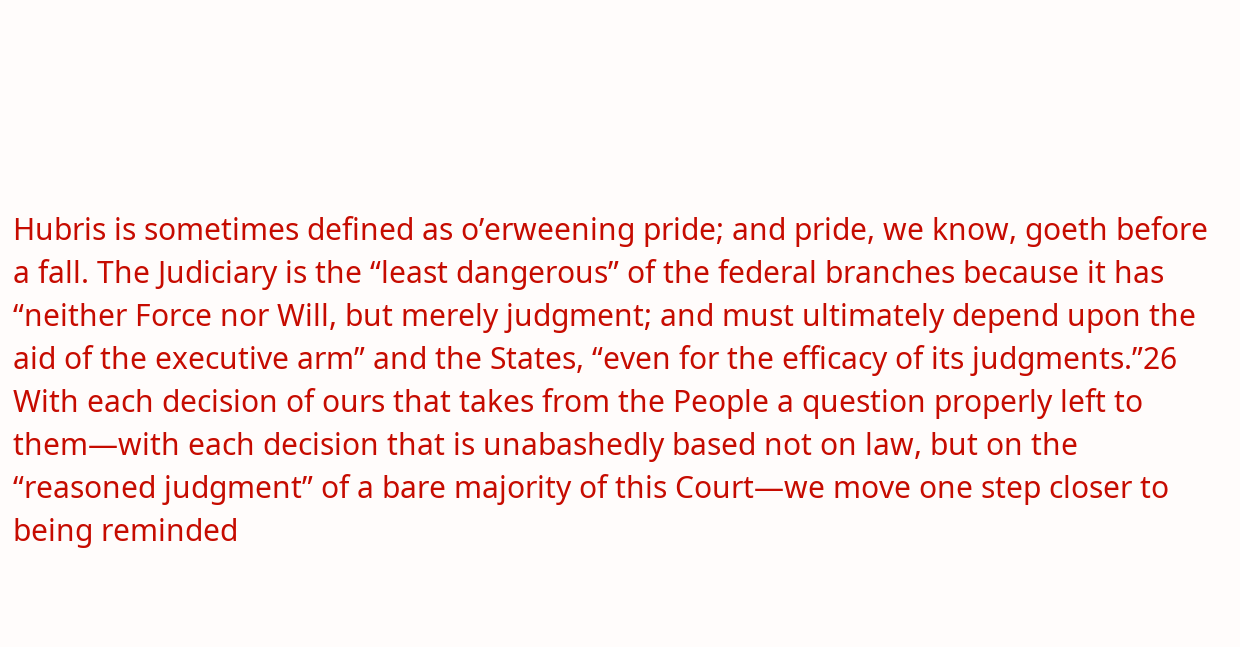Hubris is sometimes defined as o’erweening pride; and pride, we know, goeth before a fall. The Judiciary is the “least dangerous” of the federal branches because it has “neither Force nor Will, but merely judgment; and must ultimately depend upon the aid of the executive arm” and the States, “even for the efficacy of its judgments.”26 With each decision of ours that takes from the People a question properly left to them—with each decision that is unabashedly based not on law, but on the “reasoned judgment” of a bare majority of this Court—we move one step closer to being reminded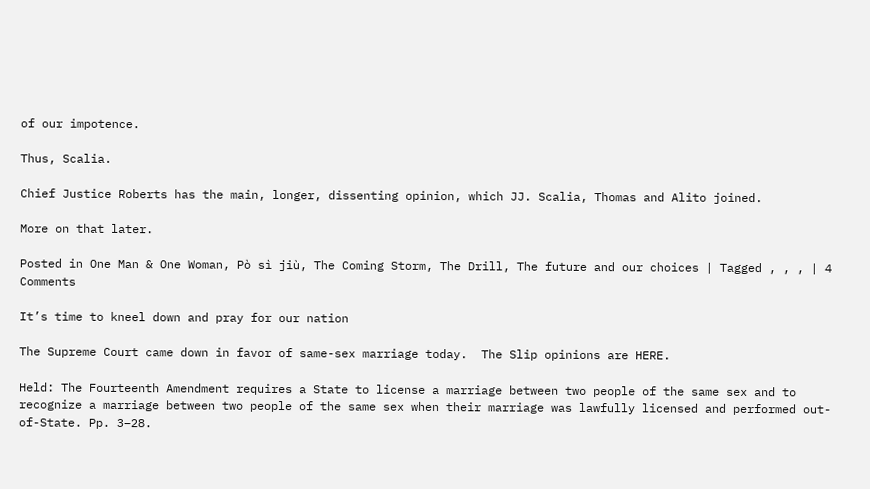of our impotence.

Thus, Scalia.

Chief Justice Roberts has the main, longer, dissenting opinion, which JJ. Scalia, Thomas and Alito joined.

More on that later.

Posted in One Man & One Woman, Pò sì jiù, The Coming Storm, The Drill, The future and our choices | Tagged , , , | 4 Comments

It’s time to kneel down and pray for our nation

The Supreme Court came down in favor of same-sex marriage today.  The Slip opinions are HERE.

Held: The Fourteenth Amendment requires a State to license a marriage between two people of the same sex and to recognize a marriage between two people of the same sex when their marriage was lawfully licensed and performed out-of-State. Pp. 3–28.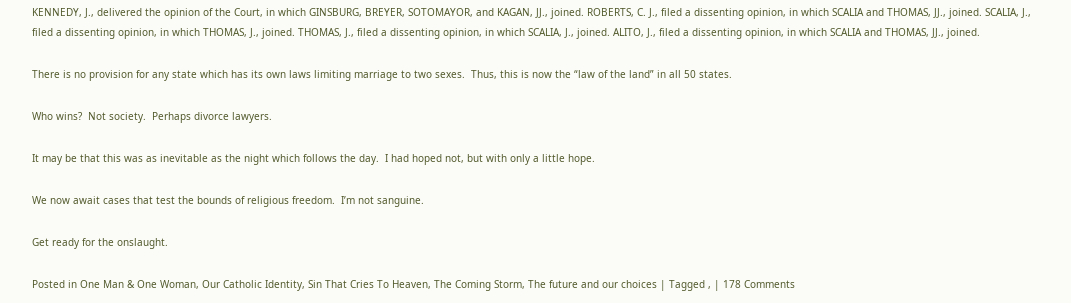KENNEDY, J., delivered the opinion of the Court, in which GINSBURG, BREYER, SOTOMAYOR, and KAGAN, JJ., joined. ROBERTS, C. J., filed a dissenting opinion, in which SCALIA and THOMAS, JJ., joined. SCALIA, J., filed a dissenting opinion, in which THOMAS, J., joined. THOMAS, J., filed a dissenting opinion, in which SCALIA, J., joined. ALITO, J., filed a dissenting opinion, in which SCALIA and THOMAS, JJ., joined.

There is no provision for any state which has its own laws limiting marriage to two sexes.  Thus, this is now the “law of the land” in all 50 states.

Who wins?  Not society.  Perhaps divorce lawyers.

It may be that this was as inevitable as the night which follows the day.  I had hoped not, but with only a little hope.

We now await cases that test the bounds of religious freedom.  I’m not sanguine.

Get ready for the onslaught.

Posted in One Man & One Woman, Our Catholic Identity, Sin That Cries To Heaven, The Coming Storm, The future and our choices | Tagged , | 178 Comments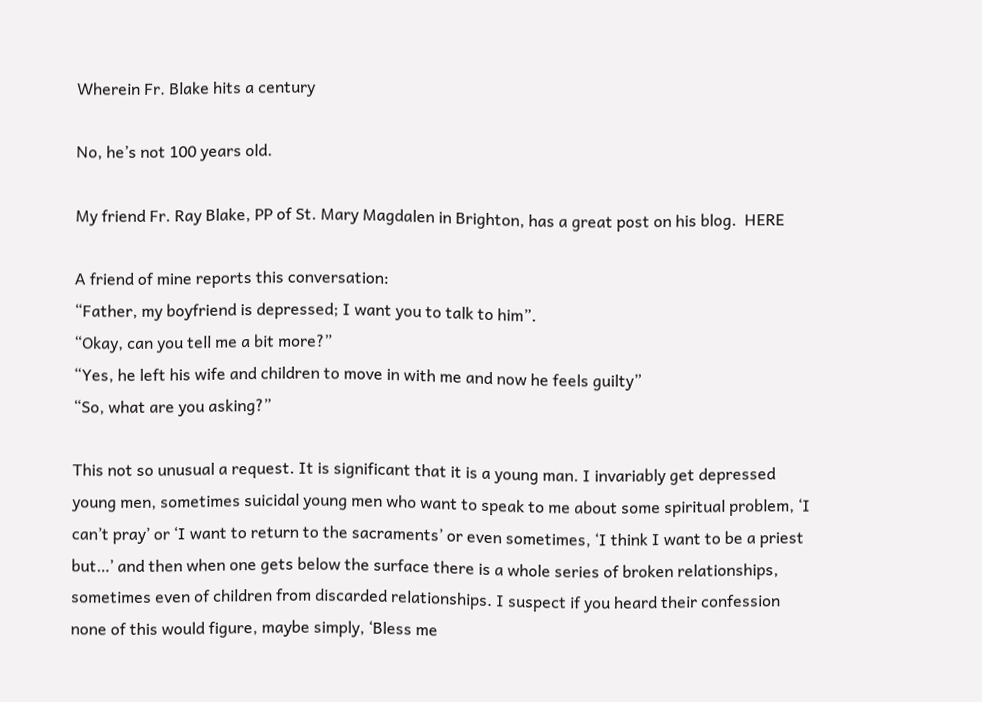Wherein Fr. Blake hits a century

No, he’s not 100 years old.

My friend Fr. Ray Blake, PP of St. Mary Magdalen in Brighton, has a great post on his blog.  HERE

A friend of mine reports this conversation:
“Father, my boyfriend is depressed; I want you to talk to him”.
“Okay, can you tell me a bit more?”
“Yes, he left his wife and children to move in with me and now he feels guilty”
“So, what are you asking?”

This not so unusual a request. It is significant that it is a young man. I invariably get depressed young men, sometimes suicidal young men who want to speak to me about some spiritual problem, ‘I can’t pray’ or ‘I want to return to the sacraments’ or even sometimes, ‘I think I want to be a priest but…’ and then when one gets below the surface there is a whole series of broken relationships, sometimes even of children from discarded relationships. I suspect if you heard their confession none of this would figure, maybe simply, ‘Bless me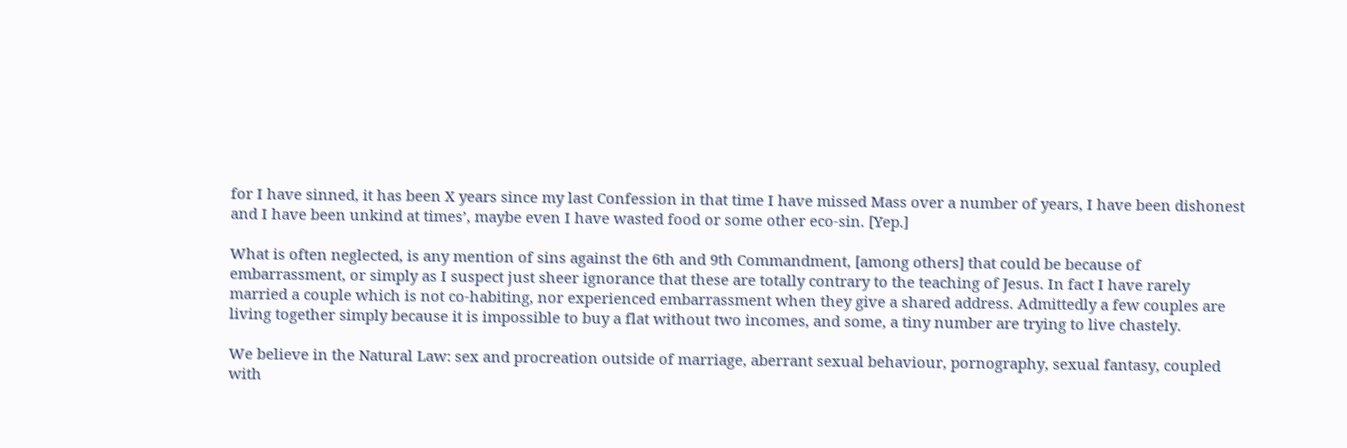for I have sinned, it has been X years since my last Confession in that time I have missed Mass over a number of years, I have been dishonest and I have been unkind at times’, maybe even I have wasted food or some other eco-sin. [Yep.]

What is often neglected, is any mention of sins against the 6th and 9th Commandment, [among others] that could be because of embarrassment, or simply as I suspect just sheer ignorance that these are totally contrary to the teaching of Jesus. In fact I have rarely married a couple which is not co-habiting, nor experienced embarrassment when they give a shared address. Admittedly a few couples are living together simply because it is impossible to buy a flat without two incomes, and some, a tiny number are trying to live chastely.

We believe in the Natural Law: sex and procreation outside of marriage, aberrant sexual behaviour, pornography, sexual fantasy, coupled with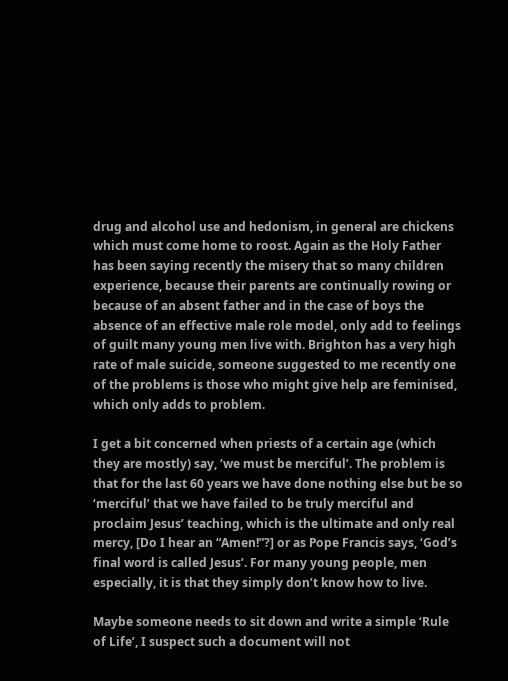drug and alcohol use and hedonism, in general are chickens which must come home to roost. Again as the Holy Father has been saying recently the misery that so many children experience, because their parents are continually rowing or because of an absent father and in the case of boys the absence of an effective male role model, only add to feelings of guilt many young men live with. Brighton has a very high rate of male suicide, someone suggested to me recently one of the problems is those who might give help are feminised, which only adds to problem.

I get a bit concerned when priests of a certain age (which they are mostly) say, ‘we must be merciful’. The problem is that for the last 60 years we have done nothing else but be so ‘merciful’ that we have failed to be truly merciful and proclaim Jesus’ teaching, which is the ultimate and only real mercy, [Do I hear an “Amen!”?] or as Pope Francis says, ‘God’s final word is called Jesus’. For many young people, men especially, it is that they simply don’t know how to live.

Maybe someone needs to sit down and write a simple ‘Rule of Life’, I suspect such a document will not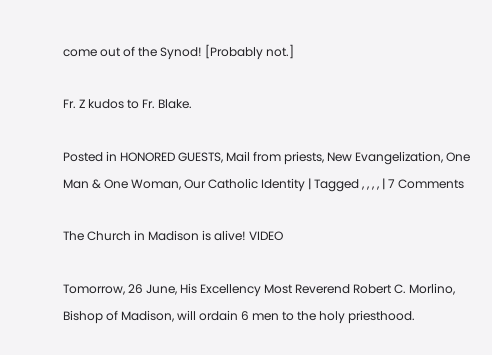come out of the Synod! [Probably not.]

Fr. Z kudos to Fr. Blake.

Posted in HONORED GUESTS, Mail from priests, New Evangelization, One Man & One Woman, Our Catholic Identity | Tagged , , , , | 7 Comments

The Church in Madison is alive! VIDEO

Tomorrow, 26 June, His Excellency Most Reverend Robert C. Morlino, Bishop of Madison, will ordain 6 men to the holy priesthood.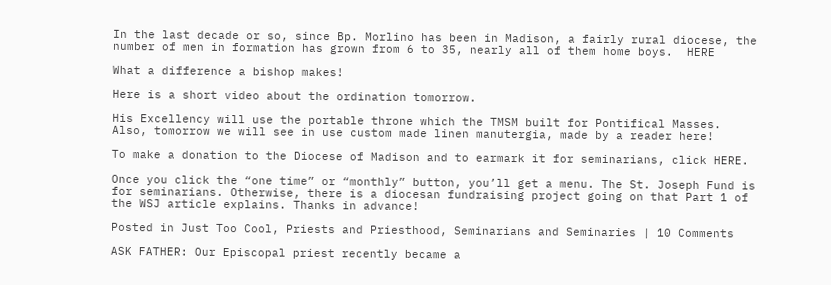In the last decade or so, since Bp. Morlino has been in Madison, a fairly rural diocese, the number of men in formation has grown from 6 to 35, nearly all of them home boys.  HERE

What a difference a bishop makes!

Here is a short video about the ordination tomorrow.

His Excellency will use the portable throne which the TMSM built for Pontifical Masses. Also, tomorrow we will see in use custom made linen manutergia, made by a reader here!

To make a donation to the Diocese of Madison and to earmark it for seminarians, click HERE.

Once you click the “one time” or “monthly” button, you’ll get a menu. The St. Joseph Fund is for seminarians. Otherwise, there is a diocesan fundraising project going on that Part 1 of the WSJ article explains. Thanks in advance!

Posted in Just Too Cool, Priests and Priesthood, Seminarians and Seminaries | 10 Comments

ASK FATHER: Our Episcopal priest recently became a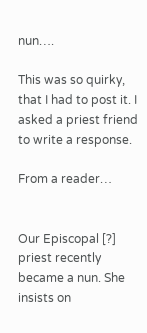nun….

This was so quirky, that I had to post it. I asked a priest friend to write a response.

From a reader…


Our Episcopal [?] priest recently became a nun. She insists on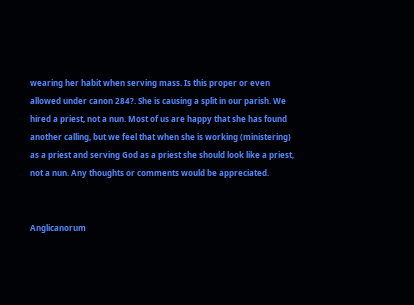wearing her habit when serving mass. Is this proper or even allowed under canon 284?. She is causing a split in our parish. We hired a priest, not a nun. Most of us are happy that she has found another calling, but we feel that when she is working (ministering) as a priest and serving God as a priest she should look like a priest, not a nun. Any thoughts or comments would be appreciated.


Anglicanorum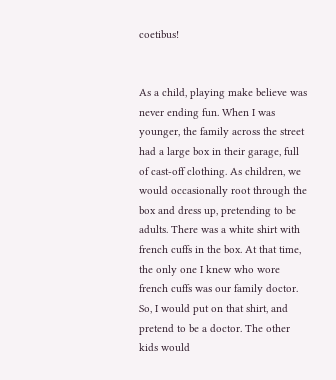coetibus!


As a child, playing make believe was never ending fun. When I was younger, the family across the street had a large box in their garage, full of cast-off clothing. As children, we would occasionally root through the box and dress up, pretending to be adults. There was a white shirt with french cuffs in the box. At that time, the only one I knew who wore french cuffs was our family doctor. So, I would put on that shirt, and pretend to be a doctor. The other kids would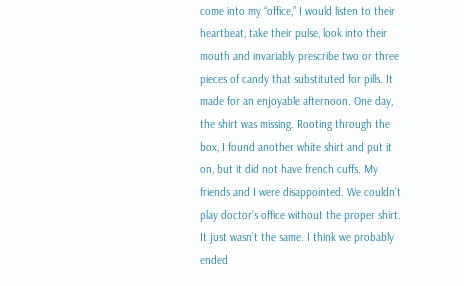come into my “office,” I would listen to their heartbeat, take their pulse, look into their mouth and invariably prescribe two or three pieces of candy that substituted for pills. It made for an enjoyable afternoon. One day, the shirt was missing. Rooting through the box, I found another white shirt and put it on, but it did not have french cuffs. My friends and I were disappointed. We couldn’t play doctor’s office without the proper shirt. It just wasn’t the same. I think we probably ended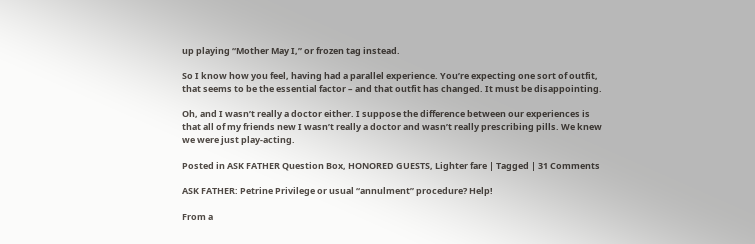up playing “Mother May I,” or frozen tag instead.

So I know how you feel, having had a parallel experience. You’re expecting one sort of outfit, that seems to be the essential factor – and that outfit has changed. It must be disappointing.

Oh, and I wasn’t really a doctor either. I suppose the difference between our experiences is that all of my friends new I wasn’t really a doctor and wasn’t really prescribing pills. We knew we were just play-acting.

Posted in ASK FATHER Question Box, HONORED GUESTS, Lighter fare | Tagged | 31 Comments

ASK FATHER: Petrine Privilege or usual “annulment” procedure? Help!

From a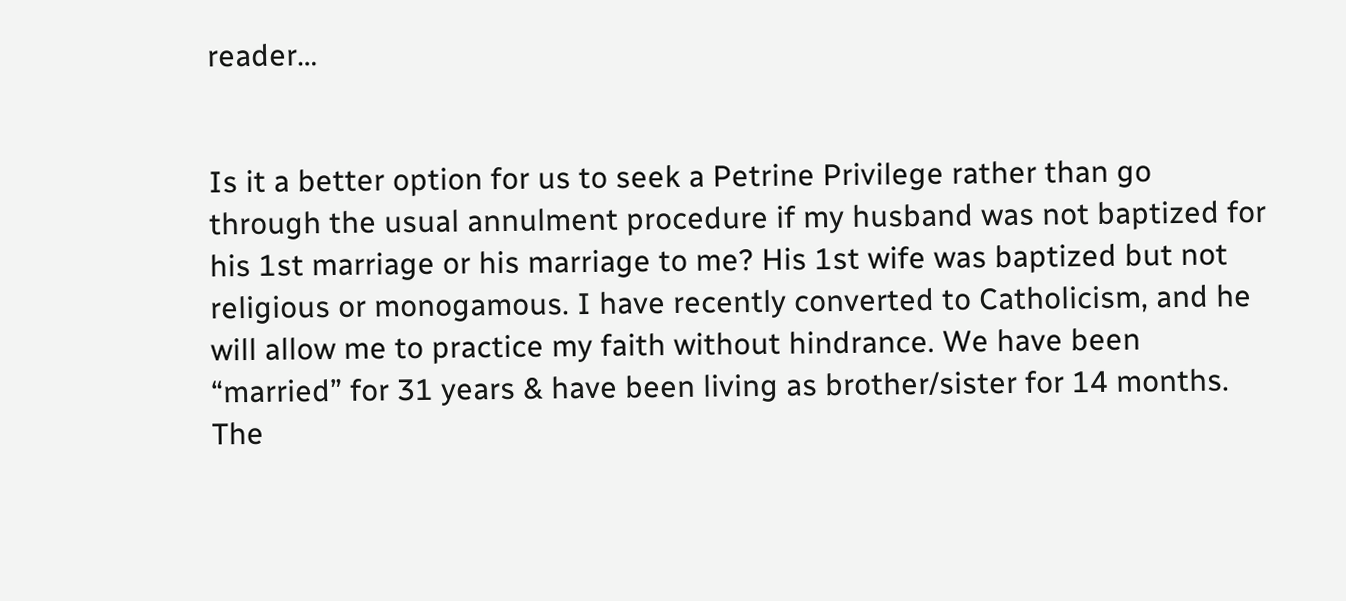reader…


Is it a better option for us to seek a Petrine Privilege rather than go through the usual annulment procedure if my husband was not baptized for his 1st marriage or his marriage to me? His 1st wife was baptized but not religious or monogamous. I have recently converted to Catholicism, and he will allow me to practice my faith without hindrance. We have been “married” for 31 years & have been living as brother/sister for 14 months. The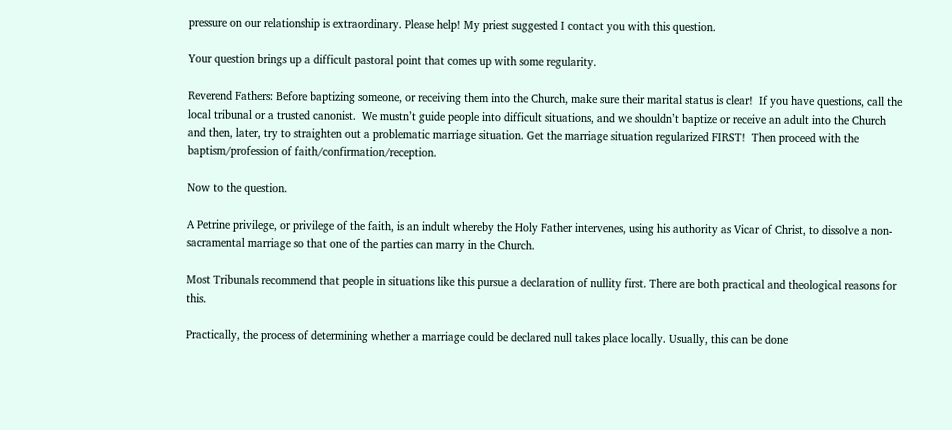pressure on our relationship is extraordinary. Please help! My priest suggested I contact you with this question.

Your question brings up a difficult pastoral point that comes up with some regularity.

Reverend Fathers: Before baptizing someone, or receiving them into the Church, make sure their marital status is clear!  If you have questions, call the local tribunal or a trusted canonist.  We mustn’t guide people into difficult situations, and we shouldn’t baptize or receive an adult into the Church and then, later, try to straighten out a problematic marriage situation. Get the marriage situation regularized FIRST!  Then proceed with the baptism/profession of faith/confirmation/reception.

Now to the question.

A Petrine privilege, or privilege of the faith, is an indult whereby the Holy Father intervenes, using his authority as Vicar of Christ, to dissolve a non-sacramental marriage so that one of the parties can marry in the Church.

Most Tribunals recommend that people in situations like this pursue a declaration of nullity first. There are both practical and theological reasons for this.

Practically, the process of determining whether a marriage could be declared null takes place locally. Usually, this can be done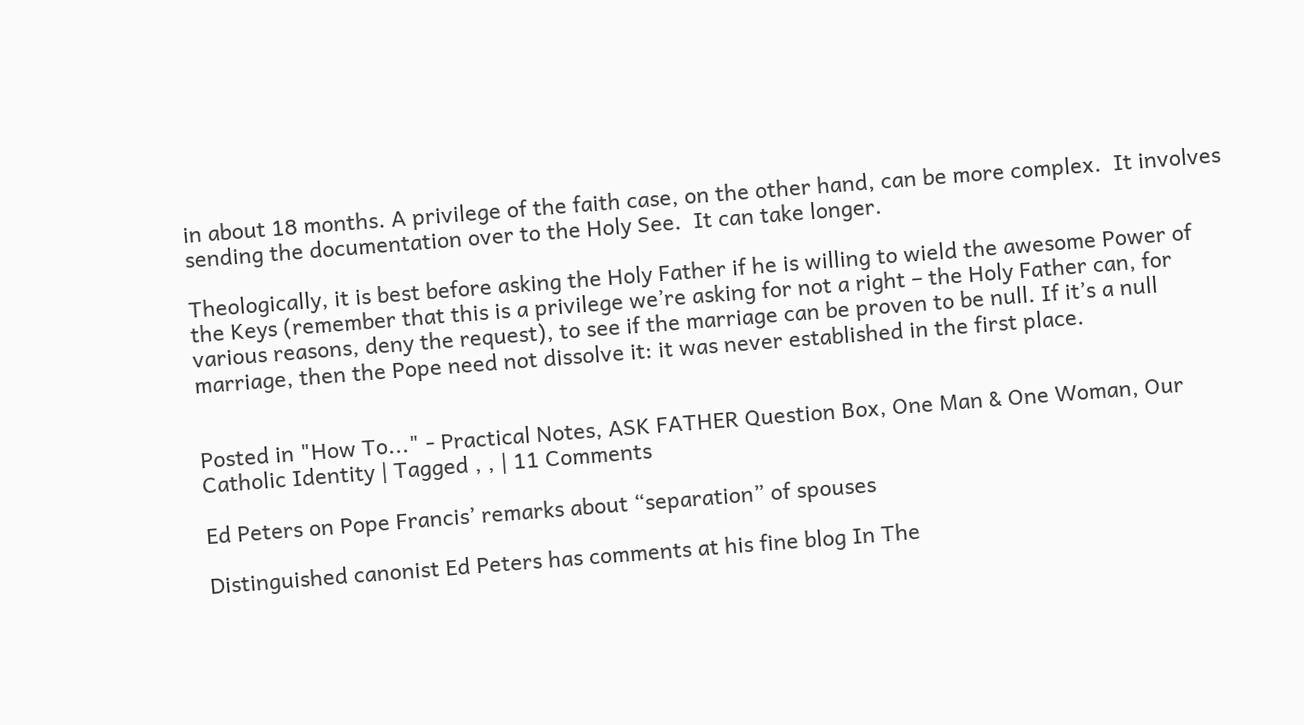in about 18 months. A privilege of the faith case, on the other hand, can be more complex.  It involves sending the documentation over to the Holy See.  It can take longer.

Theologically, it is best before asking the Holy Father if he is willing to wield the awesome Power of the Keys (remember that this is a privilege we’re asking for not a right – the Holy Father can, for various reasons, deny the request), to see if the marriage can be proven to be null. If it’s a null marriage, then the Pope need not dissolve it: it was never established in the first place.


Posted in "How To..." - Practical Notes, ASK FATHER Question Box, One Man & One Woman, Our Catholic Identity | Tagged , , | 11 Comments

Ed Peters on Pope Francis’ remarks about “separation” of spouses

Distinguished canonist Ed Peters has comments at his fine blog In The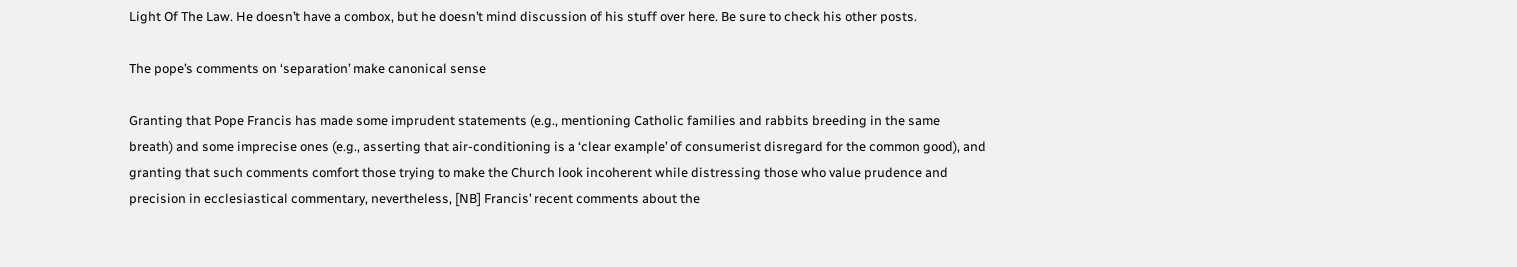Light Of The Law. He doesn’t have a combox, but he doesn’t mind discussion of his stuff over here. Be sure to check his other posts.

The pope’s comments on ‘separation’ make canonical sense

Granting that Pope Francis has made some imprudent statements (e.g., mentioning Catholic families and rabbits breeding in the same breath) and some imprecise ones (e.g., asserting that air-conditioning is a ‘clear example’ of consumerist disregard for the common good), and granting that such comments comfort those trying to make the Church look incoherent while distressing those who value prudence and precision in ecclesiastical commentary, nevertheless, [NB] Francis’ recent comments about the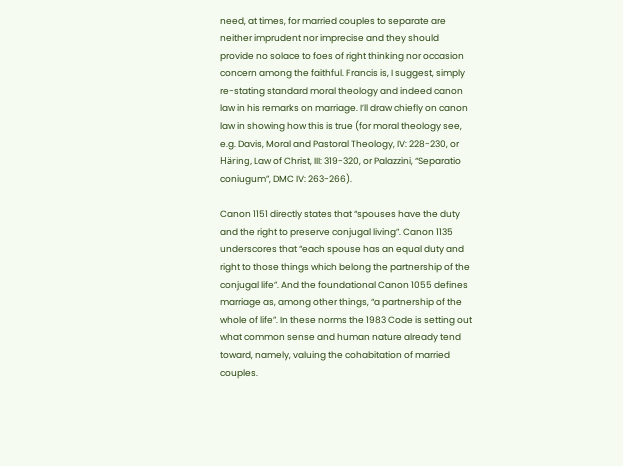need, at times, for married couples to separate are neither imprudent nor imprecise and they should provide no solace to foes of right thinking nor occasion concern among the faithful. Francis is, I suggest, simply re-stating standard moral theology and indeed canon law in his remarks on marriage. I’ll draw chiefly on canon law in showing how this is true (for moral theology see, e.g. Davis, Moral and Pastoral Theology, IV: 228-230, or Häring, Law of Christ, III: 319-320, or Palazzini, “Separatio coniugum”, DMC IV: 263-266).

Canon 1151 directly states that “spouses have the duty and the right to preserve conjugal living”. Canon 1135 underscores that “each spouse has an equal duty and right to those things which belong the partnership of the conjugal life”. And the foundational Canon 1055 defines marriage as, among other things, “a partnership of the whole of life”. In these norms the 1983 Code is setting out what common sense and human nature already tend toward, namely, valuing the cohabitation of married couples.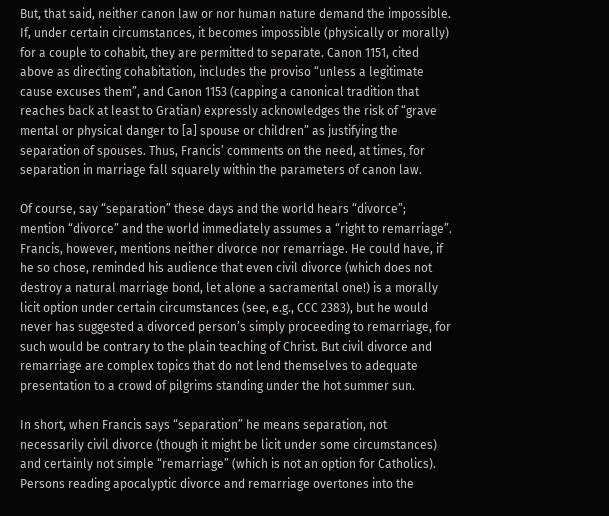But, that said, neither canon law or nor human nature demand the impossible. If, under certain circumstances, it becomes impossible (physically or morally) for a couple to cohabit, they are permitted to separate. Canon 1151, cited above as directing cohabitation, includes the proviso “unless a legitimate cause excuses them”, and Canon 1153 (capping a canonical tradition that reaches back at least to Gratian) expressly acknowledges the risk of “grave mental or physical danger to [a] spouse or children” as justifying the separation of spouses. Thus, Francis’ comments on the need, at times, for separation in marriage fall squarely within the parameters of canon law.

Of course, say “separation” these days and the world hears “divorce”; mention “divorce” and the world immediately assumes a “right to remarriage”. Francis, however, mentions neither divorce nor remarriage. He could have, if he so chose, reminded his audience that even civil divorce (which does not destroy a natural marriage bond, let alone a sacramental one!) is a morally licit option under certain circumstances (see, e.g., CCC 2383), but he would never has suggested a divorced person’s simply proceeding to remarriage, for such would be contrary to the plain teaching of Christ. But civil divorce and remarriage are complex topics that do not lend themselves to adequate presentation to a crowd of pilgrims standing under the hot summer sun.

In short, when Francis says “separation” he means separation, not necessarily civil divorce (though it might be licit under some circumstances) and certainly not simple “remarriage” (which is not an option for Catholics). Persons reading apocalyptic divorce and remarriage overtones into the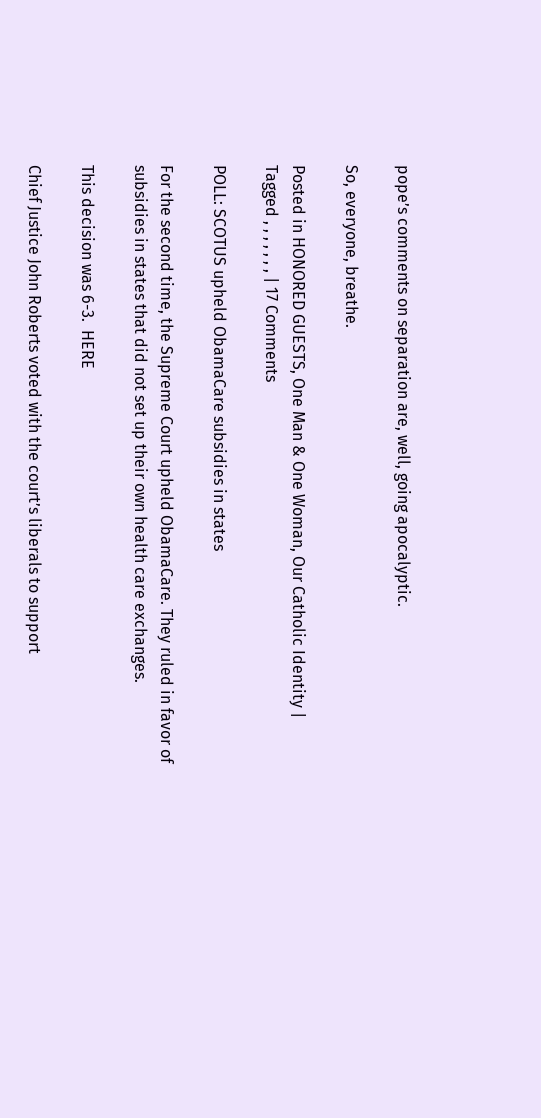pope’s comments on separation are, well, going apocalyptic.

So, everyone, breathe.

Posted in HONORED GUESTS, One Man & One Woman, Our Catholic Identity | Tagged , , , , , , , | 17 Comments

POLL: SCOTUS upheld ObamaCare subsidies in states

For the second time, the Supreme Court upheld ObamaCare. They ruled in favor of subsidies in states that did not set up their own health care exchanges.

This decision was 6-3.  HERE

Chief Justice John Roberts voted with the court’s liberals to support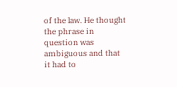of the law. He thought the phrase in question was ambiguous and that it had to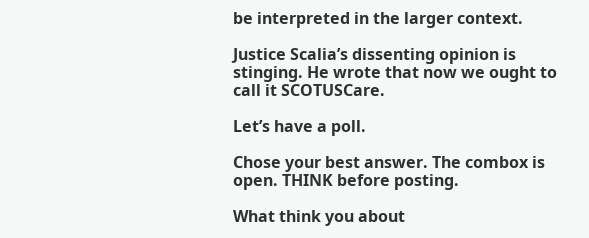be interpreted in the larger context.

Justice Scalia’s dissenting opinion is stinging. He wrote that now we ought to call it SCOTUSCare.

Let’s have a poll.

Chose your best answer. The combox is open. THINK before posting.

What think you about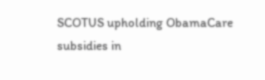SCOTUS upholding ObamaCare subsidies in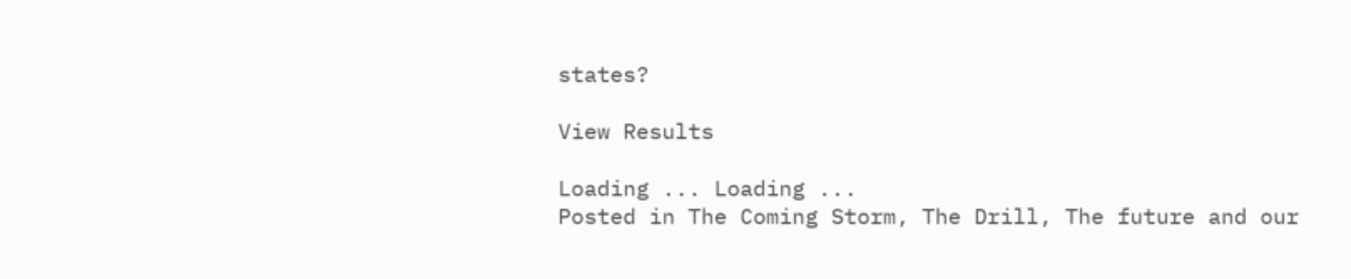states?

View Results

Loading ... Loading ...
Posted in The Coming Storm, The Drill, The future and our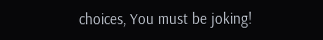choices, You must be joking!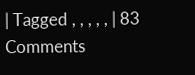| Tagged , , , , , | 83 Comments